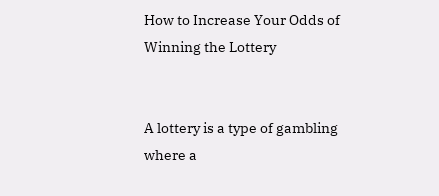How to Increase Your Odds of Winning the Lottery


A lottery is a type of gambling where a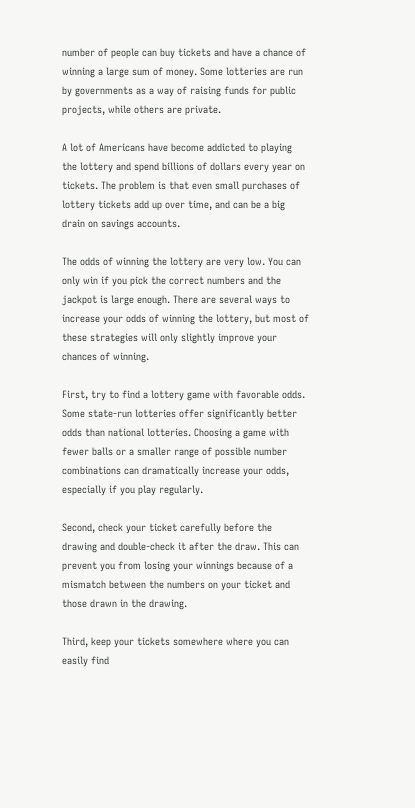number of people can buy tickets and have a chance of winning a large sum of money. Some lotteries are run by governments as a way of raising funds for public projects, while others are private.

A lot of Americans have become addicted to playing the lottery and spend billions of dollars every year on tickets. The problem is that even small purchases of lottery tickets add up over time, and can be a big drain on savings accounts.

The odds of winning the lottery are very low. You can only win if you pick the correct numbers and the jackpot is large enough. There are several ways to increase your odds of winning the lottery, but most of these strategies will only slightly improve your chances of winning.

First, try to find a lottery game with favorable odds. Some state-run lotteries offer significantly better odds than national lotteries. Choosing a game with fewer balls or a smaller range of possible number combinations can dramatically increase your odds, especially if you play regularly.

Second, check your ticket carefully before the drawing and double-check it after the draw. This can prevent you from losing your winnings because of a mismatch between the numbers on your ticket and those drawn in the drawing.

Third, keep your tickets somewhere where you can easily find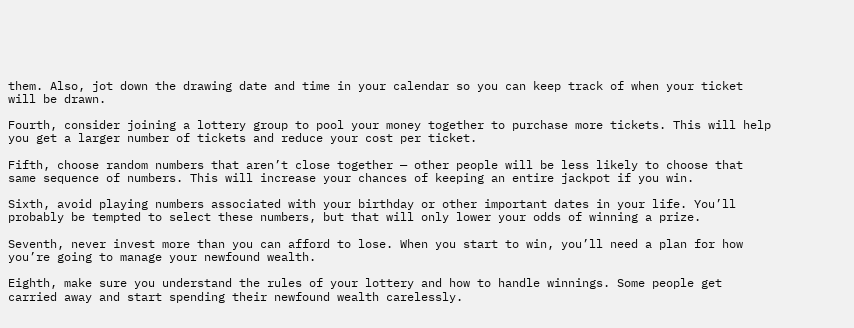them. Also, jot down the drawing date and time in your calendar so you can keep track of when your ticket will be drawn.

Fourth, consider joining a lottery group to pool your money together to purchase more tickets. This will help you get a larger number of tickets and reduce your cost per ticket.

Fifth, choose random numbers that aren’t close together — other people will be less likely to choose that same sequence of numbers. This will increase your chances of keeping an entire jackpot if you win.

Sixth, avoid playing numbers associated with your birthday or other important dates in your life. You’ll probably be tempted to select these numbers, but that will only lower your odds of winning a prize.

Seventh, never invest more than you can afford to lose. When you start to win, you’ll need a plan for how you’re going to manage your newfound wealth.

Eighth, make sure you understand the rules of your lottery and how to handle winnings. Some people get carried away and start spending their newfound wealth carelessly.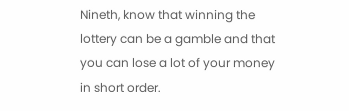Nineth, know that winning the lottery can be a gamble and that you can lose a lot of your money in short order.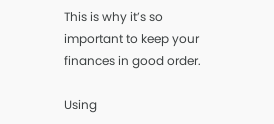This is why it’s so important to keep your finances in good order.

Using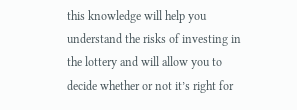this knowledge will help you understand the risks of investing in the lottery and will allow you to decide whether or not it’s right for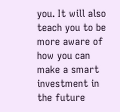you. It will also teach you to be more aware of how you can make a smart investment in the future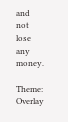and not lose any money.

Theme: Overlay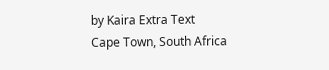by Kaira Extra Text
Cape Town, South Africa